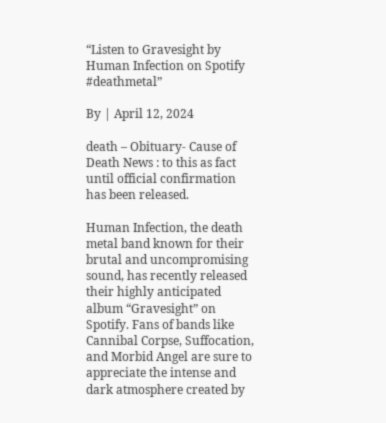“Listen to Gravesight by Human Infection on Spotify #deathmetal”

By | April 12, 2024

death – Obituary- Cause of Death News : to this as fact until official confirmation has been released.

Human Infection, the death metal band known for their brutal and uncompromising sound, has recently released their highly anticipated album “Gravesight” on Spotify. Fans of bands like Cannibal Corpse, Suffocation, and Morbid Angel are sure to appreciate the intense and dark atmosphere created by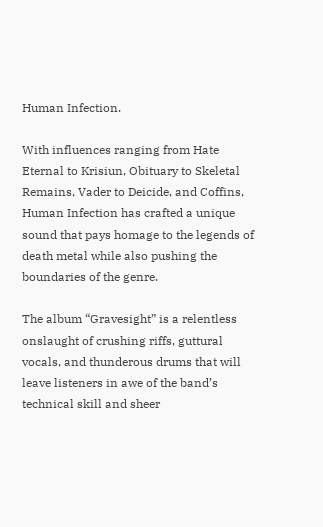Human Infection.

With influences ranging from Hate Eternal to Krisiun, Obituary to Skeletal Remains, Vader to Deicide, and Coffins, Human Infection has crafted a unique sound that pays homage to the legends of death metal while also pushing the boundaries of the genre.

The album “Gravesight” is a relentless onslaught of crushing riffs, guttural vocals, and thunderous drums that will leave listeners in awe of the band’s technical skill and sheer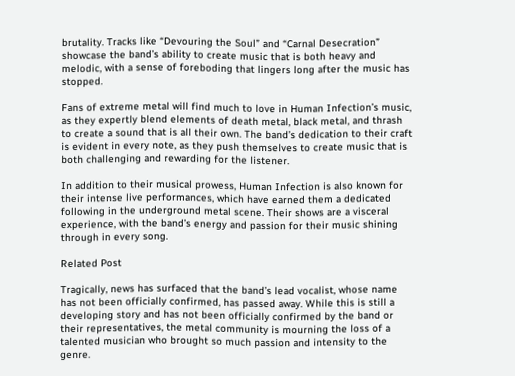brutality. Tracks like “Devouring the Soul” and “Carnal Desecration” showcase the band’s ability to create music that is both heavy and melodic, with a sense of foreboding that lingers long after the music has stopped.

Fans of extreme metal will find much to love in Human Infection’s music, as they expertly blend elements of death metal, black metal, and thrash to create a sound that is all their own. The band’s dedication to their craft is evident in every note, as they push themselves to create music that is both challenging and rewarding for the listener.

In addition to their musical prowess, Human Infection is also known for their intense live performances, which have earned them a dedicated following in the underground metal scene. Their shows are a visceral experience, with the band’s energy and passion for their music shining through in every song.

Related Post

Tragically, news has surfaced that the band’s lead vocalist, whose name has not been officially confirmed, has passed away. While this is still a developing story and has not been officially confirmed by the band or their representatives, the metal community is mourning the loss of a talented musician who brought so much passion and intensity to the genre.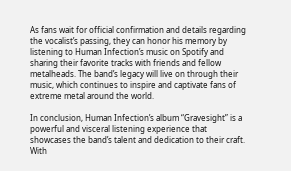As fans wait for official confirmation and details regarding the vocalist’s passing, they can honor his memory by listening to Human Infection’s music on Spotify and sharing their favorite tracks with friends and fellow metalheads. The band’s legacy will live on through their music, which continues to inspire and captivate fans of extreme metal around the world.

In conclusion, Human Infection’s album “Gravesight” is a powerful and visceral listening experience that showcases the band’s talent and dedication to their craft. With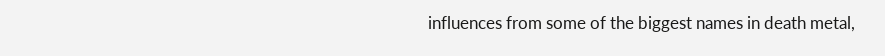influences from some of the biggest names in death metal,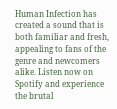Human Infection has created a sound that is both familiar and fresh, appealing to fans of the genre and newcomers alike. Listen now on Spotify and experience the brutal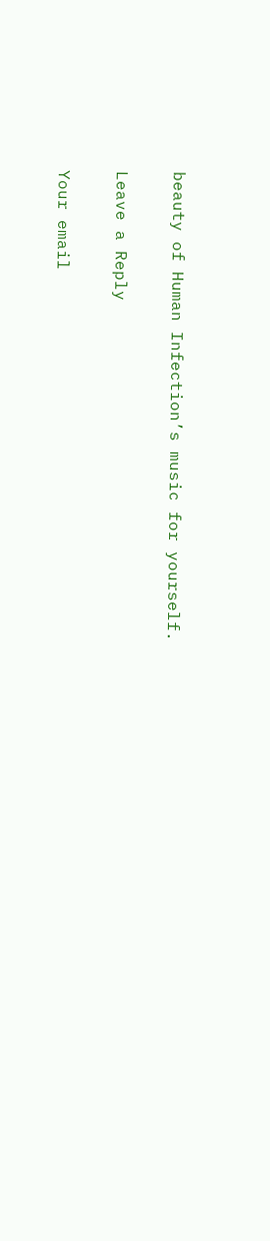beauty of Human Infection’s music for yourself.

Leave a Reply

Your email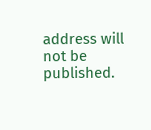address will not be published.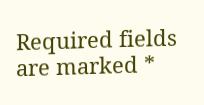Required fields are marked *